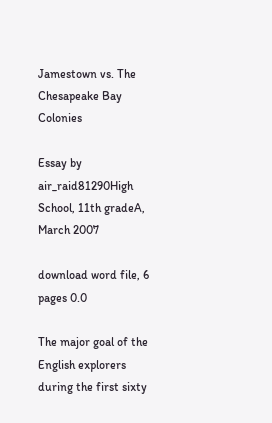Jamestown vs. The Chesapeake Bay Colonies

Essay by air_raid81290High School, 11th gradeA, March 2007

download word file, 6 pages 0.0

The major goal of the English explorers during the first sixty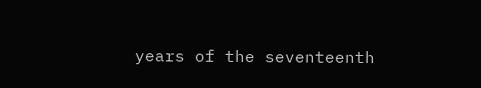years of the seventeenth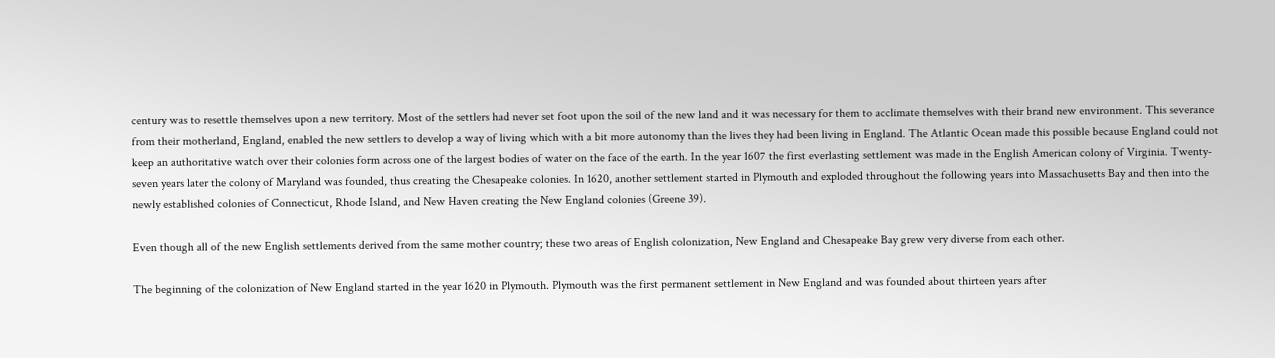century was to resettle themselves upon a new territory. Most of the settlers had never set foot upon the soil of the new land and it was necessary for them to acclimate themselves with their brand new environment. This severance from their motherland, England, enabled the new settlers to develop a way of living which with a bit more autonomy than the lives they had been living in England. The Atlantic Ocean made this possible because England could not keep an authoritative watch over their colonies form across one of the largest bodies of water on the face of the earth. In the year 1607 the first everlasting settlement was made in the English American colony of Virginia. Twenty-seven years later the colony of Maryland was founded, thus creating the Chesapeake colonies. In 1620, another settlement started in Plymouth and exploded throughout the following years into Massachusetts Bay and then into the newly established colonies of Connecticut, Rhode Island, and New Haven creating the New England colonies (Greene 39).

Even though all of the new English settlements derived from the same mother country; these two areas of English colonization, New England and Chesapeake Bay grew very diverse from each other.

The beginning of the colonization of New England started in the year 1620 in Plymouth. Plymouth was the first permanent settlement in New England and was founded about thirteen years after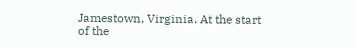Jamestown, Virginia. At the start of the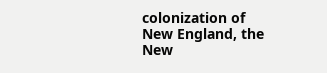colonization of New England, the New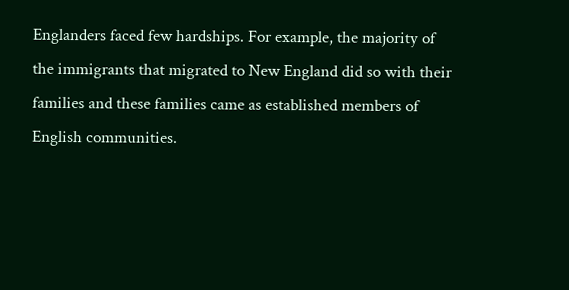Englanders faced few hardships. For example, the majority of the immigrants that migrated to New England did so with their families and these families came as established members of English communities.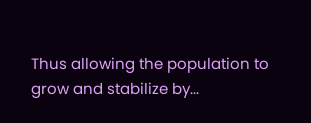Thus allowing the population to grow and stabilize by...